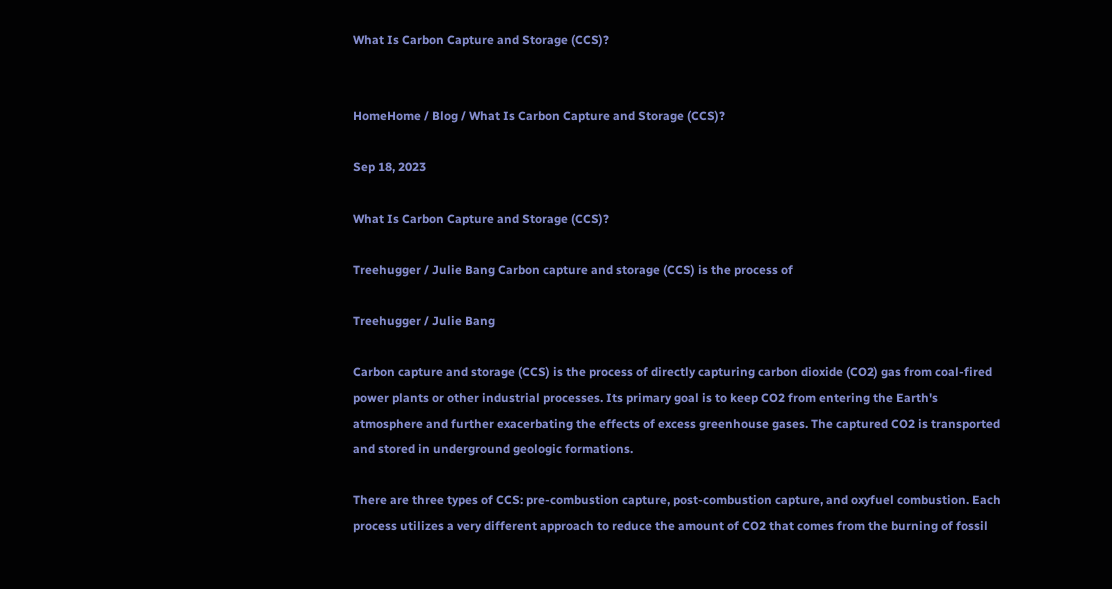What Is Carbon Capture and Storage (CCS)?


HomeHome / Blog / What Is Carbon Capture and Storage (CCS)?

Sep 18, 2023

What Is Carbon Capture and Storage (CCS)?

Treehugger / Julie Bang Carbon capture and storage (CCS) is the process of

Treehugger / Julie Bang

Carbon capture and storage (CCS) is the process of directly capturing carbon dioxide (CO2) gas from coal-fired power plants or other industrial processes. Its primary goal is to keep CO2 from entering the Earth's atmosphere and further exacerbating the effects of excess greenhouse gases. The captured CO2 is transported and stored in underground geologic formations.

There are three types of CCS: pre-combustion capture, post-combustion capture, and oxyfuel combustion. Each process utilizes a very different approach to reduce the amount of CO2 that comes from the burning of fossil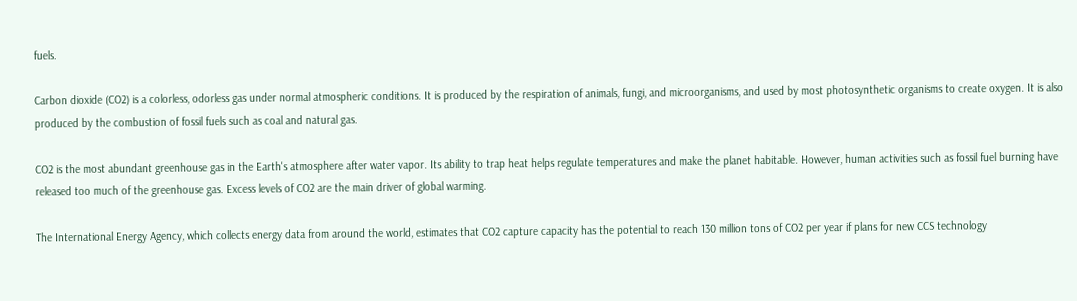fuels.

Carbon dioxide (CO2) is a colorless, odorless gas under normal atmospheric conditions. It is produced by the respiration of animals, fungi, and microorganisms, and used by most photosynthetic organisms to create oxygen. It is also produced by the combustion of fossil fuels such as coal and natural gas.

CO2 is the most abundant greenhouse gas in the Earth's atmosphere after water vapor. Its ability to trap heat helps regulate temperatures and make the planet habitable. However, human activities such as fossil fuel burning have released too much of the greenhouse gas. Excess levels of CO2 are the main driver of global warming.

The International Energy Agency, which collects energy data from around the world, estimates that CO2 capture capacity has the potential to reach 130 million tons of CO2 per year if plans for new CCS technology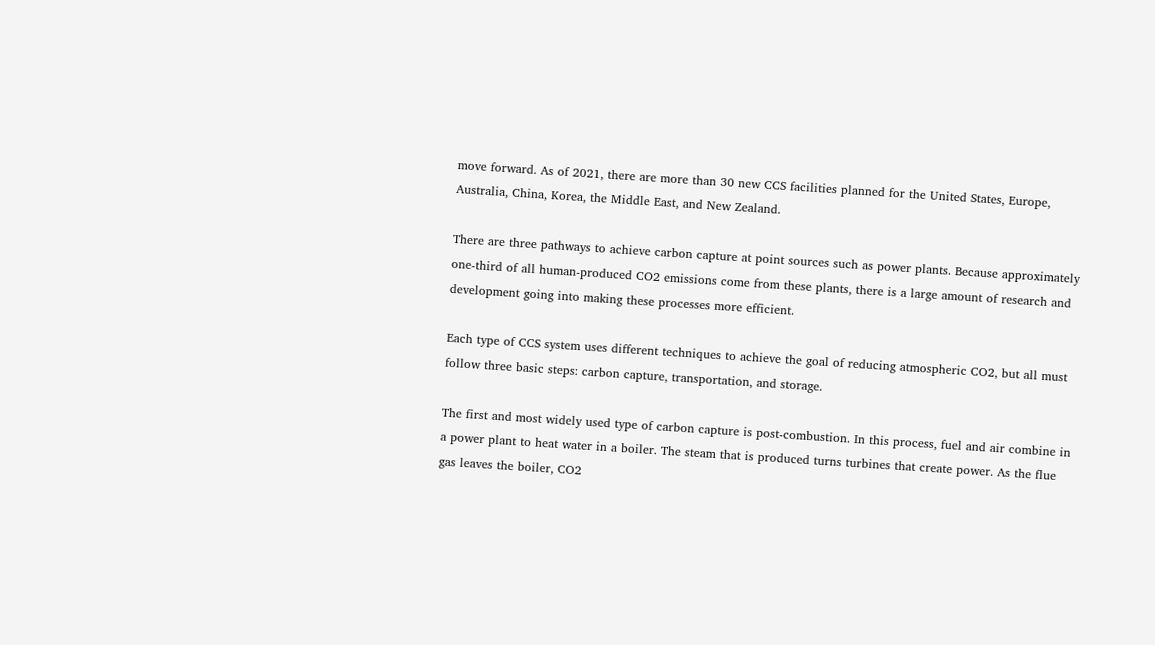move forward. As of 2021, there are more than 30 new CCS facilities planned for the United States, Europe, Australia, China, Korea, the Middle East, and New Zealand.

There are three pathways to achieve carbon capture at point sources such as power plants. Because approximately one-third of all human-produced CO2 emissions come from these plants, there is a large amount of research and development going into making these processes more efficient.

Each type of CCS system uses different techniques to achieve the goal of reducing atmospheric CO2, but all must follow three basic steps: carbon capture, transportation, and storage.

The first and most widely used type of carbon capture is post-combustion. In this process, fuel and air combine in a power plant to heat water in a boiler. The steam that is produced turns turbines that create power. As the flue gas leaves the boiler, CO2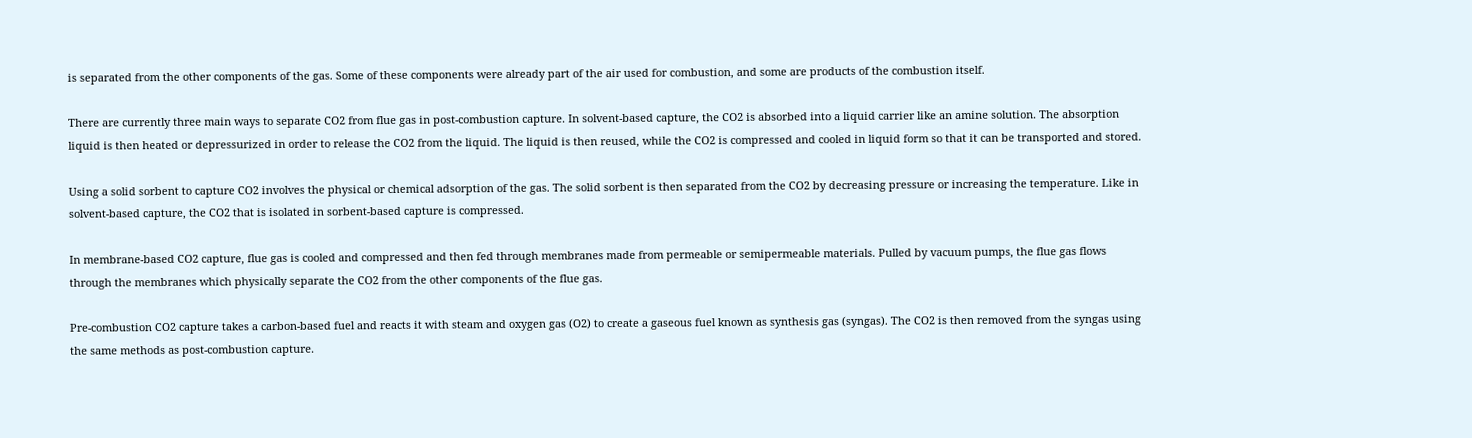is separated from the other components of the gas. Some of these components were already part of the air used for combustion, and some are products of the combustion itself.

There are currently three main ways to separate CO2 from flue gas in post-combustion capture. In solvent-based capture, the CO2 is absorbed into a liquid carrier like an amine solution. The absorption liquid is then heated or depressurized in order to release the CO2 from the liquid. The liquid is then reused, while the CO2 is compressed and cooled in liquid form so that it can be transported and stored.

Using a solid sorbent to capture CO2 involves the physical or chemical adsorption of the gas. The solid sorbent is then separated from the CO2 by decreasing pressure or increasing the temperature. Like in solvent-based capture, the CO2 that is isolated in sorbent-based capture is compressed.

In membrane-based CO2 capture, flue gas is cooled and compressed and then fed through membranes made from permeable or semipermeable materials. Pulled by vacuum pumps, the flue gas flows through the membranes which physically separate the CO2 from the other components of the flue gas.

Pre-combustion CO2 capture takes a carbon-based fuel and reacts it with steam and oxygen gas (O2) to create a gaseous fuel known as synthesis gas (syngas). The CO2 is then removed from the syngas using the same methods as post-combustion capture.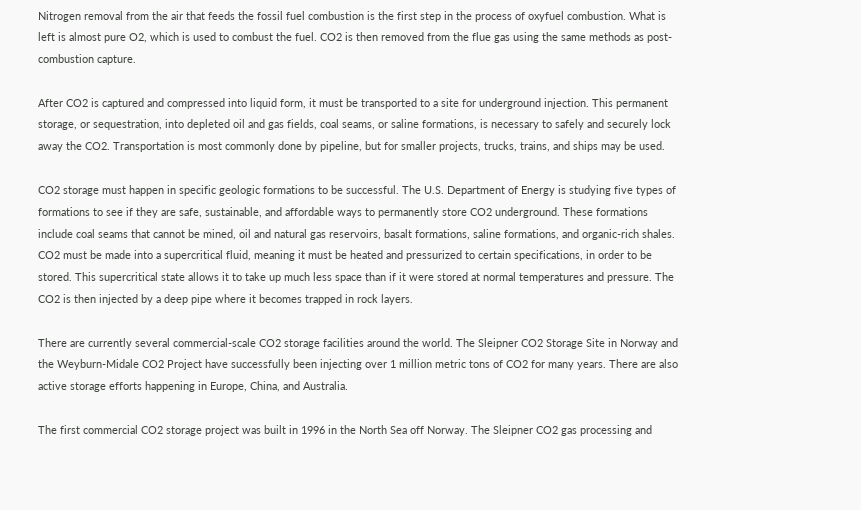Nitrogen removal from the air that feeds the fossil fuel combustion is the first step in the process of oxyfuel combustion. What is left is almost pure O2, which is used to combust the fuel. CO2 is then removed from the flue gas using the same methods as post-combustion capture.

After CO2 is captured and compressed into liquid form, it must be transported to a site for underground injection. This permanent storage, or sequestration, into depleted oil and gas fields, coal seams, or saline formations, is necessary to safely and securely lock away the CO2. Transportation is most commonly done by pipeline, but for smaller projects, trucks, trains, and ships may be used.

CO2 storage must happen in specific geologic formations to be successful. The U.S. Department of Energy is studying five types of formations to see if they are safe, sustainable, and affordable ways to permanently store CO2 underground. These formations include coal seams that cannot be mined, oil and natural gas reservoirs, basalt formations, saline formations, and organic-rich shales. CO2 must be made into a supercritical fluid, meaning it must be heated and pressurized to certain specifications, in order to be stored. This supercritical state allows it to take up much less space than if it were stored at normal temperatures and pressure. The CO2 is then injected by a deep pipe where it becomes trapped in rock layers.

There are currently several commercial-scale CO2 storage facilities around the world. The Sleipner CO2 Storage Site in Norway and the Weyburn-Midale CO2 Project have successfully been injecting over 1 million metric tons of CO2 for many years. There are also active storage efforts happening in Europe, China, and Australia.

The first commercial CO2 storage project was built in 1996 in the North Sea off Norway. The Sleipner CO2 gas processing and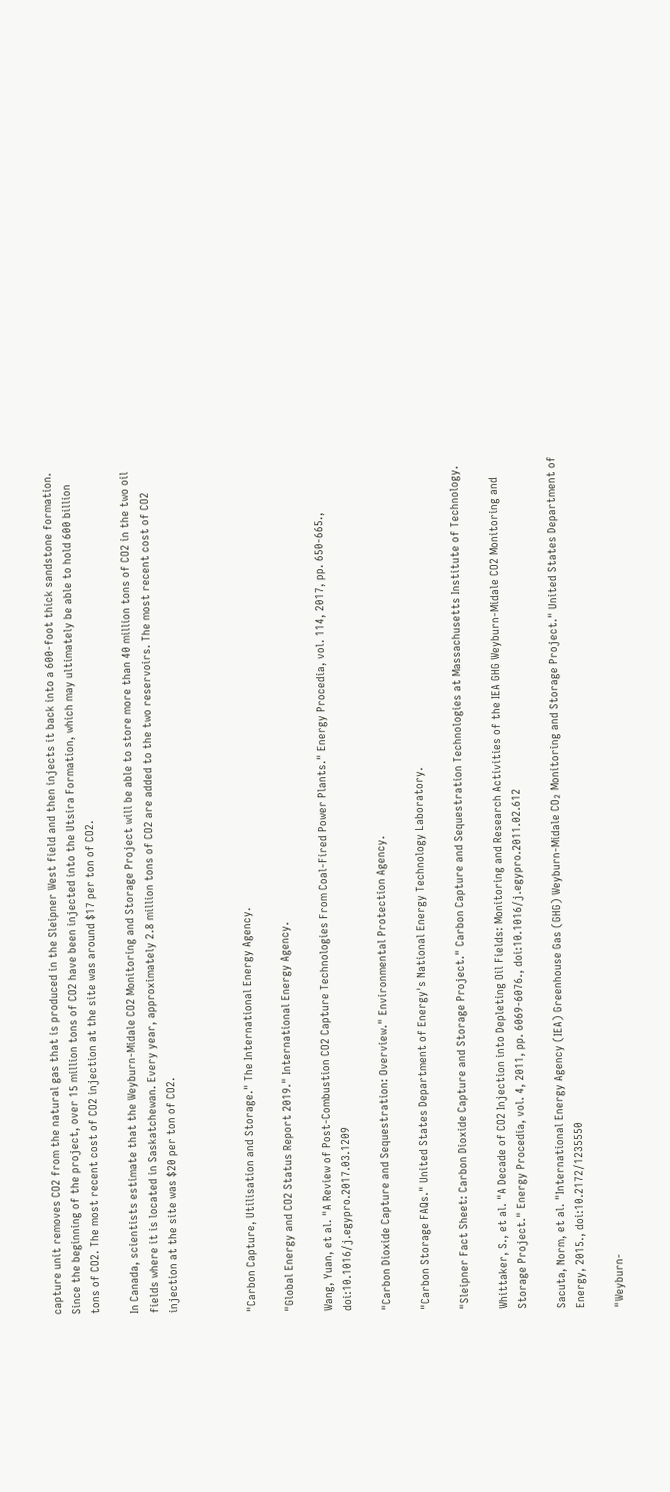capture unit removes CO2 from the natural gas that is produced in the Sleipner West field and then injects it back into a 600-foot thick sandstone formation. Since the beginning of the project, over 15 million tons of CO2 have been injected into the Utsira Formation, which may ultimately be able to hold 600 billion tons of CO2. The most recent cost of CO2 injection at the site was around $17 per ton of CO2.

In Canada, scientists estimate that the Weyburn-Midale CO2 Monitoring and Storage Project will be able to store more than 40 million tons of CO2 in the two oil fields where it is located in Saskatchewan. Every year, approximately 2.8 million tons of CO2 are added to the two reservoirs. The most recent cost of CO2 injection at the site was $20 per ton of CO2.



"Carbon Capture, Utilisation and Storage." The International Energy Agency.

"Global Energy and CO2 Status Report 2019." International Energy Agency.

Wang, Yuan, et al. "A Review of Post-Combustion CO2 Capture Technologies From Coal-Fired Power Plants." Energy Procedia, vol. 114, 2017, pp. 650-665., doi:10.1016/j.egypro.2017.03.1209

"Carbon Dioxide Capture and Sequestration: Overview." Environmental Protection Agency.

"Carbon Storage FAQs." United States Department of Energy's National Energy Technology Laboratory.

"Sleipner Fact Sheet: Carbon Dioxide Capture and Storage Project." Carbon Capture and Sequestration Technologies at Massachusetts Institute of Technology.

Whittaker, S., et al. "A Decade of CO2 Injection into Depleting Oil Fields: Monitoring and Research Activities of the IEA GHG Weyburn-Midale CO2 Monitoring and Storage Project." Energy Procedia, vol. 4, 2011, pp. 6069-6076., doi:10.1016/j.egypro.2011.02.612

Sacuta, Norm, et al. "International Energy Agency (IEA) Greenhouse Gas (GHG) Weyburn-Midale CO₂ Monitoring and Storage Project." United States Department of Energy, 2015., doi:10.2172/1235550

"Weyburn-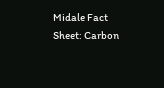Midale Fact Sheet: Carbon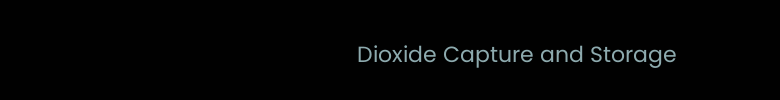Dioxide Capture and Storage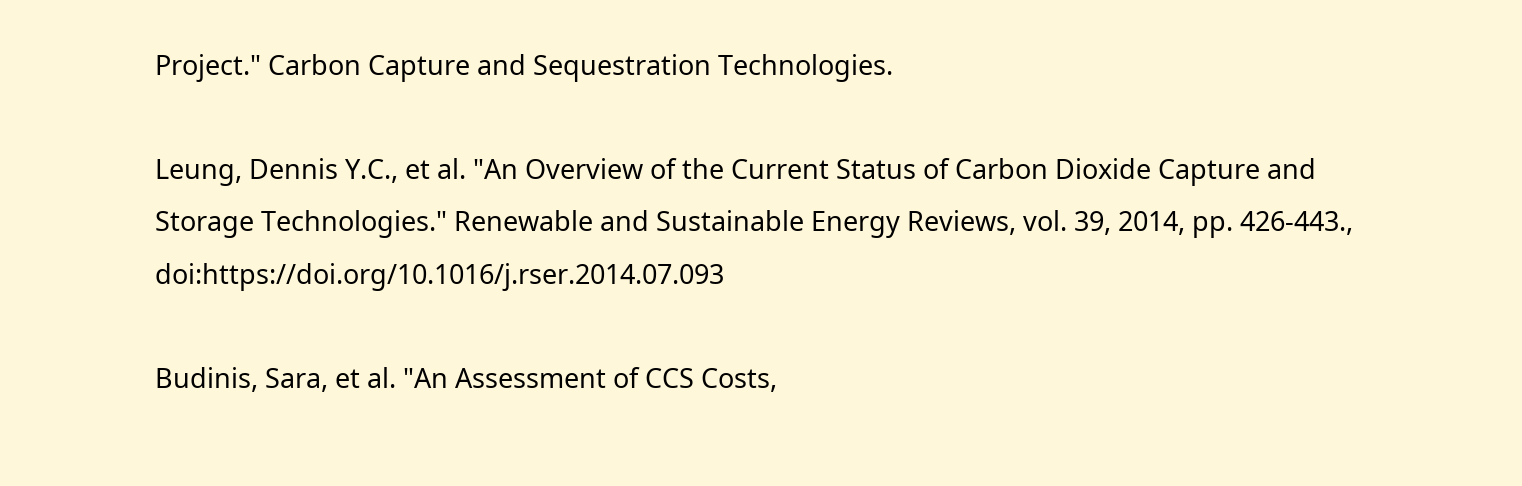Project." Carbon Capture and Sequestration Technologies.

Leung, Dennis Y.C., et al. "An Overview of the Current Status of Carbon Dioxide Capture and Storage Technologies." Renewable and Sustainable Energy Reviews, vol. 39, 2014, pp. 426-443., doi:https://doi.org/10.1016/j.rser.2014.07.093

Budinis, Sara, et al. "An Assessment of CCS Costs,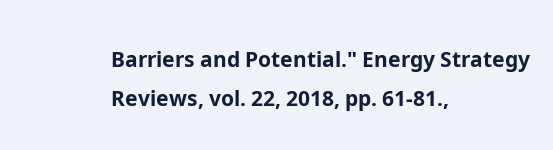Barriers and Potential." Energy Strategy Reviews, vol. 22, 2018, pp. 61-81.,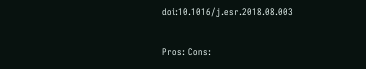doi:10.1016/j.esr.2018.08.003

Pros: Cons: